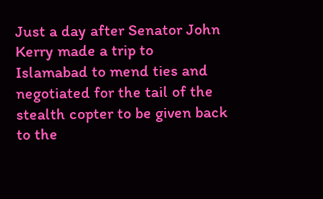Just a day after Senator John Kerry made a trip to Islamabad to mend ties and negotiated for the tail of the stealth copter to be given back to the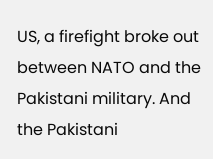US, a firefight broke out between NATO and the Pakistani military. And the Pakistani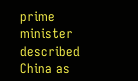prime minister described China as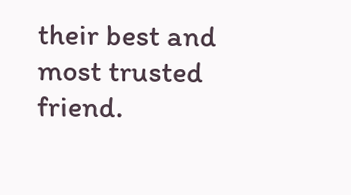their best and most trusted friend.